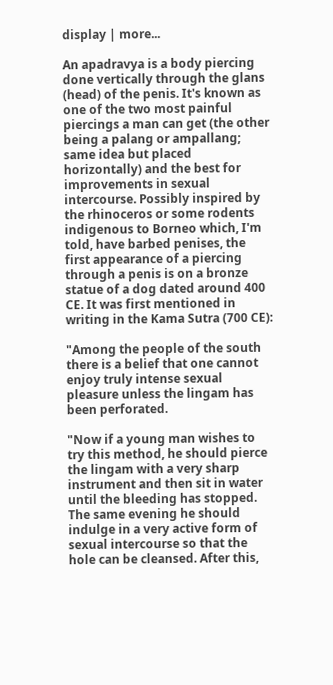display | more...

An apadravya is a body piercing done vertically through the glans (head) of the penis. It's known as one of the two most painful piercings a man can get (the other being a palang or ampallang; same idea but placed horizontally) and the best for improvements in sexual intercourse. Possibly inspired by the rhinoceros or some rodents indigenous to Borneo which, I'm told, have barbed penises, the first appearance of a piercing through a penis is on a bronze statue of a dog dated around 400 CE. It was first mentioned in writing in the Kama Sutra (700 CE):

"Among the people of the south there is a belief that one cannot enjoy truly intense sexual pleasure unless the lingam has been perforated.

"Now if a young man wishes to try this method, he should pierce the lingam with a very sharp instrument and then sit in water until the bleeding has stopped. The same evening he should indulge in a very active form of sexual intercourse so that the hole can be cleansed. After this,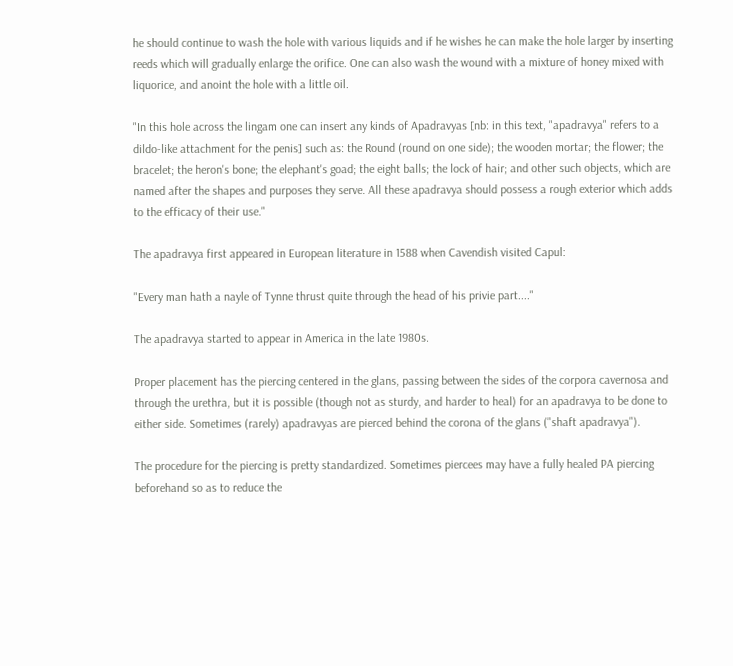he should continue to wash the hole with various liquids and if he wishes he can make the hole larger by inserting reeds which will gradually enlarge the orifice. One can also wash the wound with a mixture of honey mixed with liquorice, and anoint the hole with a little oil.

"In this hole across the lingam one can insert any kinds of Apadravyas [nb: in this text, "apadravya" refers to a dildo-like attachment for the penis] such as: the Round (round on one side); the wooden mortar; the flower; the bracelet; the heron's bone; the elephant's goad; the eight balls; the lock of hair; and other such objects, which are named after the shapes and purposes they serve. All these apadravya should possess a rough exterior which adds to the efficacy of their use."

The apadravya first appeared in European literature in 1588 when Cavendish visited Capul:

"Every man hath a nayle of Tynne thrust quite through the head of his privie part...."

The apadravya started to appear in America in the late 1980s.

Proper placement has the piercing centered in the glans, passing between the sides of the corpora cavernosa and through the urethra, but it is possible (though not as sturdy, and harder to heal) for an apadravya to be done to either side. Sometimes (rarely) apadravyas are pierced behind the corona of the glans ("shaft apadravya").

The procedure for the piercing is pretty standardized. Sometimes piercees may have a fully healed PA piercing beforehand so as to reduce the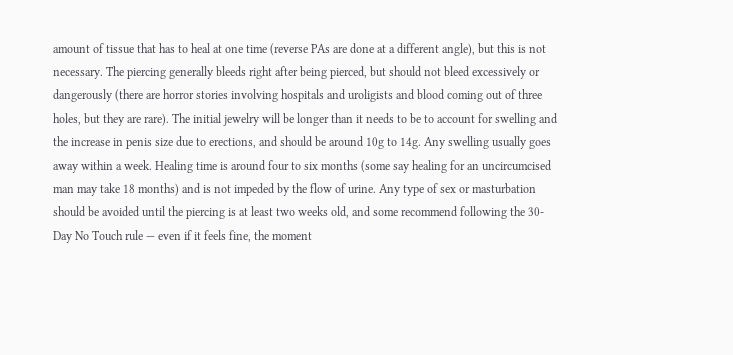amount of tissue that has to heal at one time (reverse PAs are done at a different angle), but this is not necessary. The piercing generally bleeds right after being pierced, but should not bleed excessively or dangerously (there are horror stories involving hospitals and uroligists and blood coming out of three holes, but they are rare). The initial jewelry will be longer than it needs to be to account for swelling and the increase in penis size due to erections, and should be around 10g to 14g. Any swelling usually goes away within a week. Healing time is around four to six months (some say healing for an uncircumcised man may take 18 months) and is not impeded by the flow of urine. Any type of sex or masturbation should be avoided until the piercing is at least two weeks old, and some recommend following the 30-Day No Touch rule — even if it feels fine, the moment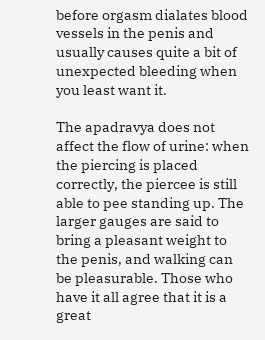before orgasm dialates blood vessels in the penis and usually causes quite a bit of unexpected bleeding when you least want it.

The apadravya does not affect the flow of urine: when the piercing is placed correctly, the piercee is still able to pee standing up. The larger gauges are said to bring a pleasant weight to the penis, and walking can be pleasurable. Those who have it all agree that it is a great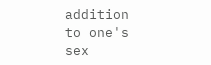addition to one's sex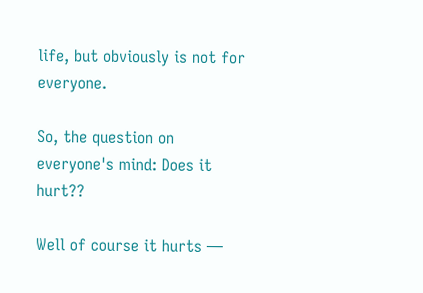life, but obviously is not for everyone.

So, the question on everyone's mind: Does it hurt??

Well of course it hurts —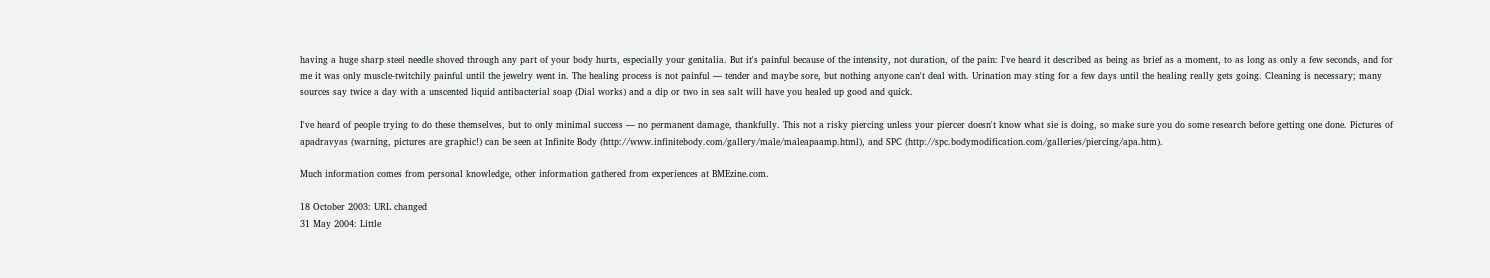having a huge sharp steel needle shoved through any part of your body hurts, especially your genitalia. But it's painful because of the intensity, not duration, of the pain: I've heard it described as being as brief as a moment, to as long as only a few seconds, and for me it was only muscle-twitchily painful until the jewelry went in. The healing process is not painful — tender and maybe sore, but nothing anyone can't deal with. Urination may sting for a few days until the healing really gets going. Cleaning is necessary; many sources say twice a day with a unscented liquid antibacterial soap (Dial works) and a dip or two in sea salt will have you healed up good and quick.

I've heard of people trying to do these themselves, but to only minimal success — no permanent damage, thankfully. This not a risky piercing unless your piercer doesn't know what sie is doing, so make sure you do some research before getting one done. Pictures of apadravyas (warning, pictures are graphic!) can be seen at Infinite Body (http://www.infinitebody.com/gallery/male/maleapaamp.html), and SPC (http://spc.bodymodification.com/galleries/piercing/apa.htm).

Much information comes from personal knowledge, other information gathered from experiences at BMEzine.com.

18 October 2003: URL changed
31 May 2004: Little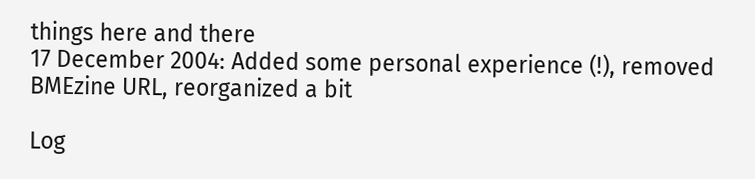things here and there
17 December 2004: Added some personal experience (!), removed BMEzine URL, reorganized a bit

Log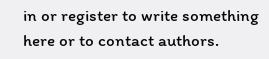in or register to write something here or to contact authors.